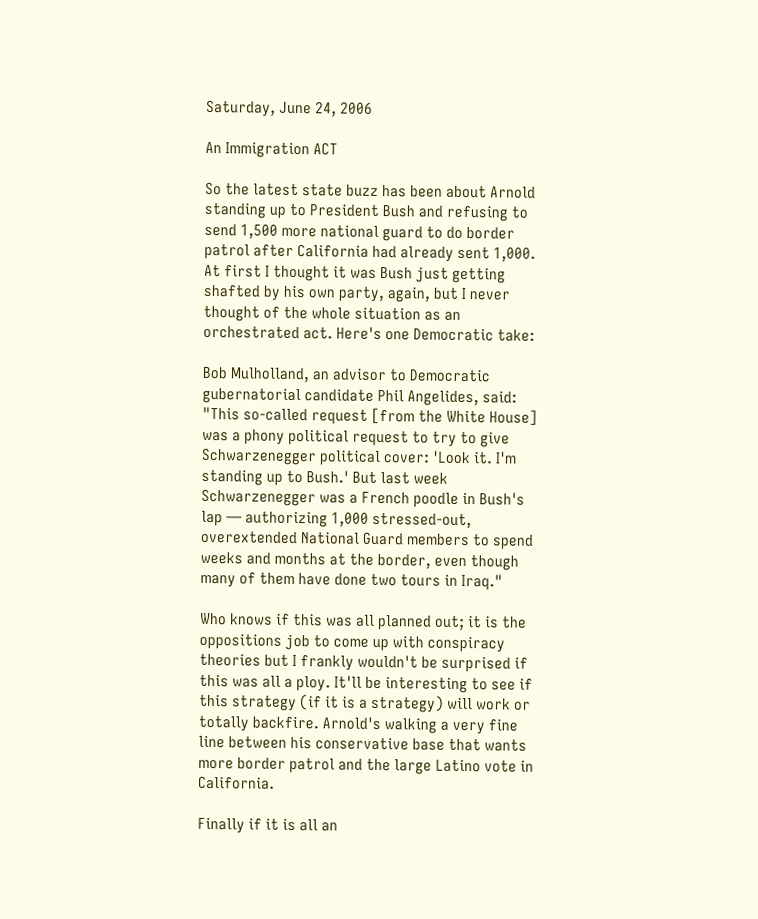Saturday, June 24, 2006

An Immigration ACT

So the latest state buzz has been about Arnold standing up to President Bush and refusing to send 1,500 more national guard to do border patrol after California had already sent 1,000. At first I thought it was Bush just getting shafted by his own party, again, but I never thought of the whole situation as an orchestrated act. Here's one Democratic take:

Bob Mulholland, an advisor to Democratic gubernatorial candidate Phil Angelides, said: "This so-called request [from the White House] was a phony political request to try to give Schwarzenegger political cover: 'Look it. I'm standing up to Bush.' But last week Schwarzenegger was a French poodle in Bush's lap — authorizing 1,000 stressed-out, overextended National Guard members to spend weeks and months at the border, even though many of them have done two tours in Iraq."

Who knows if this was all planned out; it is the oppositions job to come up with conspiracy theories but I frankly wouldn't be surprised if this was all a ploy. It'll be interesting to see if this strategy (if it is a strategy) will work or totally backfire. Arnold's walking a very fine line between his conservative base that wants more border patrol and the large Latino vote in California.

Finally if it is all an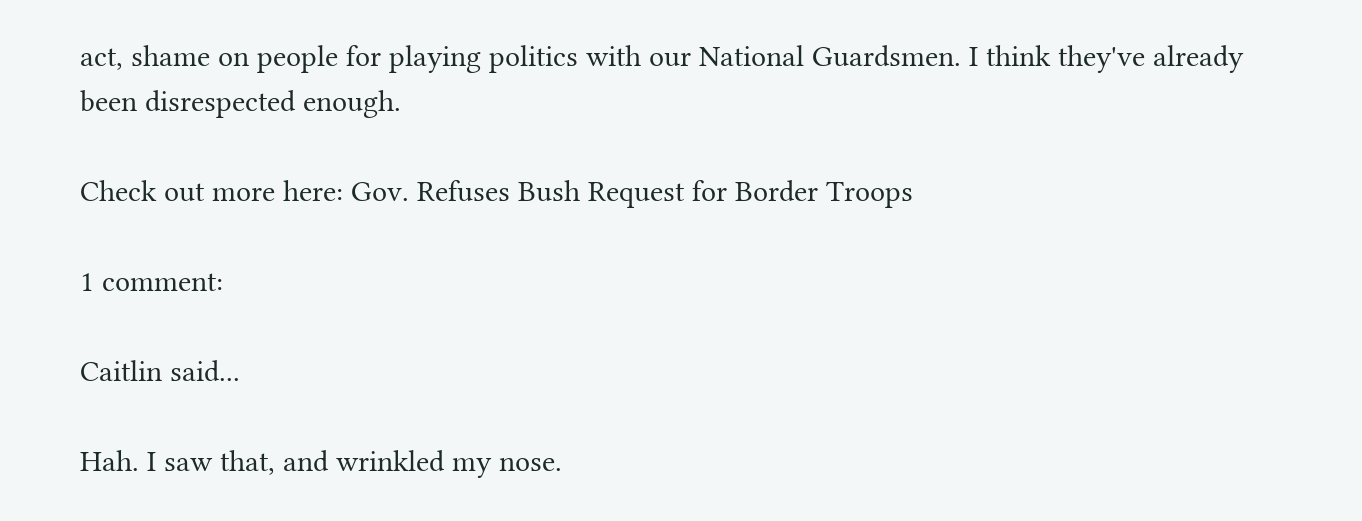act, shame on people for playing politics with our National Guardsmen. I think they've already been disrespected enough.

Check out more here: Gov. Refuses Bush Request for Border Troops

1 comment:

Caitlin said...

Hah. I saw that, and wrinkled my nose.